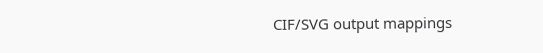CIF/SVG output mappings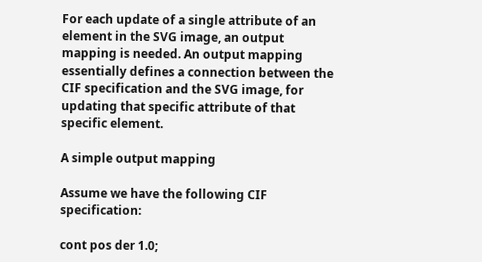For each update of a single attribute of an element in the SVG image, an output mapping is needed. An output mapping essentially defines a connection between the CIF specification and the SVG image, for updating that specific attribute of that specific element.

A simple output mapping

Assume we have the following CIF specification:

cont pos der 1.0;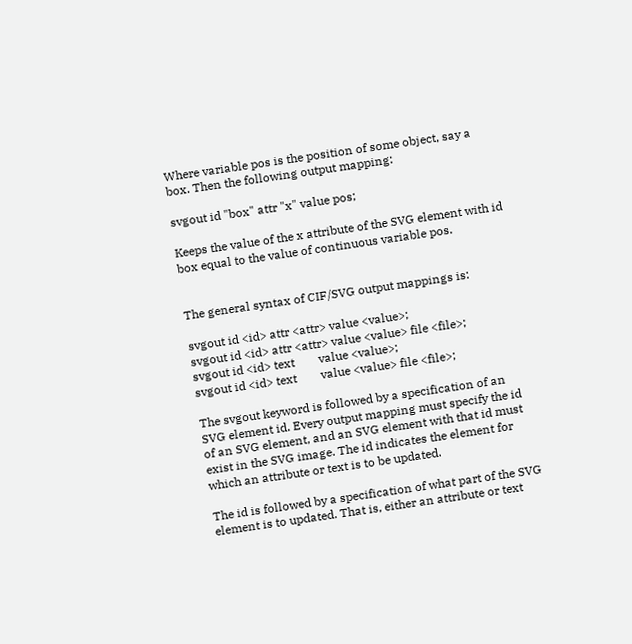Where variable pos is the position of some object, say a box. Then the following output mapping:

svgout id "box" attr "x" value pos;

Keeps the value of the x attribute of the SVG element with id box equal to the value of continuous variable pos.


The general syntax of CIF/SVG output mappings is:

svgout id <id> attr <attr> value <value>;
svgout id <id> attr <attr> value <value> file <file>;
svgout id <id> text        value <value>;
svgout id <id> text        value <value> file <file>;

The svgout keyword is followed by a specification of an SVG element id. Every output mapping must specify the id of an SVG element, and an SVG element with that id must exist in the SVG image. The id indicates the element for which an attribute or text is to be updated.

The id is followed by a specification of what part of the SVG element is to updated. That is, either an attribute or text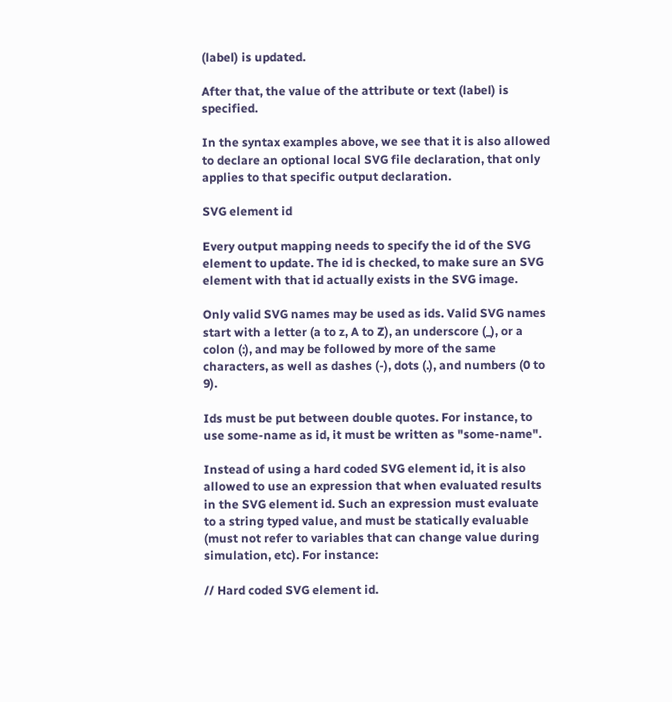(label) is updated.

After that, the value of the attribute or text (label) is specified.

In the syntax examples above, we see that it is also allowed to declare an optional local SVG file declaration, that only applies to that specific output declaration.

SVG element id

Every output mapping needs to specify the id of the SVG element to update. The id is checked, to make sure an SVG element with that id actually exists in the SVG image.

Only valid SVG names may be used as ids. Valid SVG names start with a letter (a to z, A to Z), an underscore (_), or a colon (:), and may be followed by more of the same characters, as well as dashes (-), dots (.), and numbers (0 to 9).

Ids must be put between double quotes. For instance, to use some-name as id, it must be written as "some-name".

Instead of using a hard coded SVG element id, it is also allowed to use an expression that when evaluated results in the SVG element id. Such an expression must evaluate to a string typed value, and must be statically evaluable (must not refer to variables that can change value during simulation, etc). For instance:

// Hard coded SVG element id.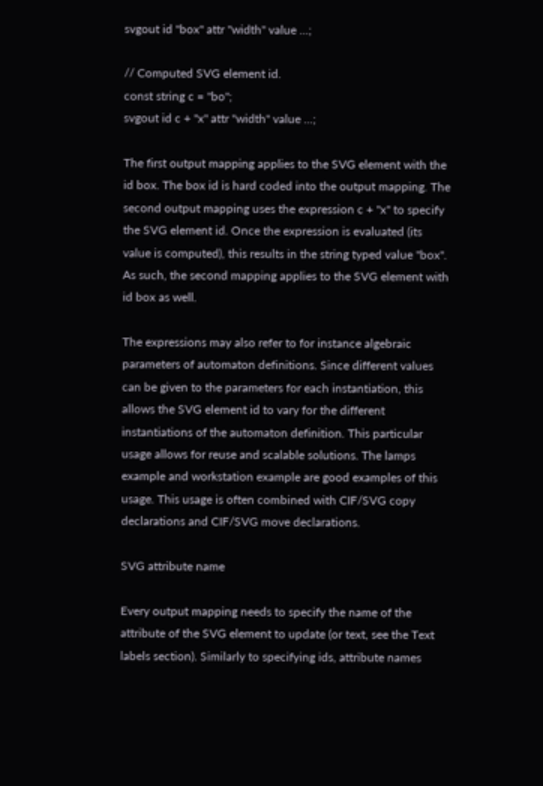svgout id "box" attr "width" value ...;

// Computed SVG element id.
const string c = "bo";
svgout id c + "x" attr "width" value ...;

The first output mapping applies to the SVG element with the id box. The box id is hard coded into the output mapping. The second output mapping uses the expression c + "x" to specify the SVG element id. Once the expression is evaluated (its value is computed), this results in the string typed value "box". As such, the second mapping applies to the SVG element with id box as well.

The expressions may also refer to for instance algebraic parameters of automaton definitions. Since different values can be given to the parameters for each instantiation, this allows the SVG element id to vary for the different instantiations of the automaton definition. This particular usage allows for reuse and scalable solutions. The lamps example and workstation example are good examples of this usage. This usage is often combined with CIF/SVG copy declarations and CIF/SVG move declarations.

SVG attribute name

Every output mapping needs to specify the name of the attribute of the SVG element to update (or text, see the Text labels section). Similarly to specifying ids, attribute names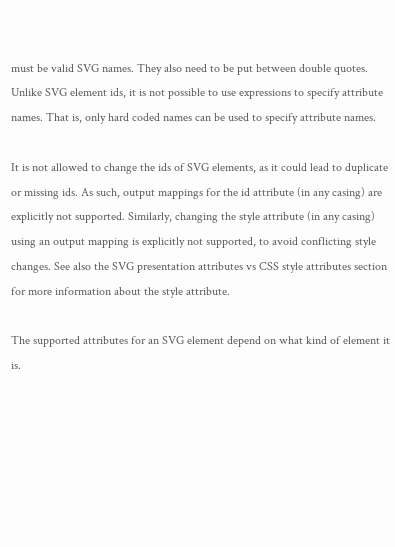must be valid SVG names. They also need to be put between double quotes. Unlike SVG element ids, it is not possible to use expressions to specify attribute names. That is, only hard coded names can be used to specify attribute names.

It is not allowed to change the ids of SVG elements, as it could lead to duplicate or missing ids. As such, output mappings for the id attribute (in any casing) are explicitly not supported. Similarly, changing the style attribute (in any casing) using an output mapping is explicitly not supported, to avoid conflicting style changes. See also the SVG presentation attributes vs CSS style attributes section for more information about the style attribute.

The supported attributes for an SVG element depend on what kind of element it is.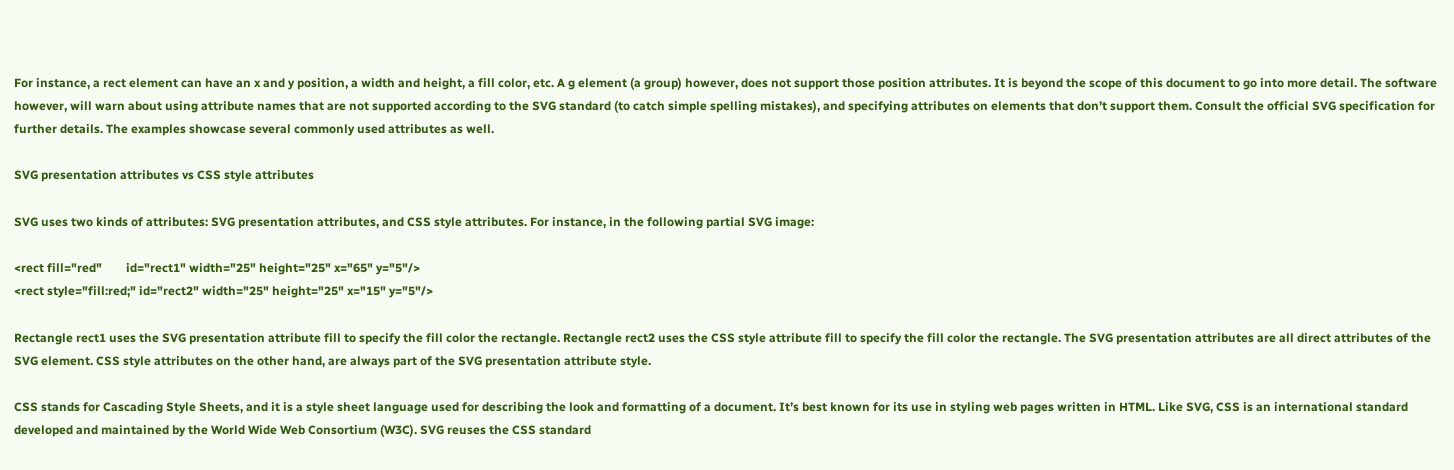For instance, a rect element can have an x and y position, a width and height, a fill color, etc. A g element (a group) however, does not support those position attributes. It is beyond the scope of this document to go into more detail. The software however, will warn about using attribute names that are not supported according to the SVG standard (to catch simple spelling mistakes), and specifying attributes on elements that don’t support them. Consult the official SVG specification for further details. The examples showcase several commonly used attributes as well.

SVG presentation attributes vs CSS style attributes

SVG uses two kinds of attributes: SVG presentation attributes, and CSS style attributes. For instance, in the following partial SVG image:

<rect fill="red"        id="rect1" width="25" height="25" x="65" y="5"/>
<rect style="fill:red;" id="rect2" width="25" height="25" x="15" y="5"/>

Rectangle rect1 uses the SVG presentation attribute fill to specify the fill color the rectangle. Rectangle rect2 uses the CSS style attribute fill to specify the fill color the rectangle. The SVG presentation attributes are all direct attributes of the SVG element. CSS style attributes on the other hand, are always part of the SVG presentation attribute style.

CSS stands for Cascading Style Sheets, and it is a style sheet language used for describing the look and formatting of a document. It’s best known for its use in styling web pages written in HTML. Like SVG, CSS is an international standard developed and maintained by the World Wide Web Consortium (W3C). SVG reuses the CSS standard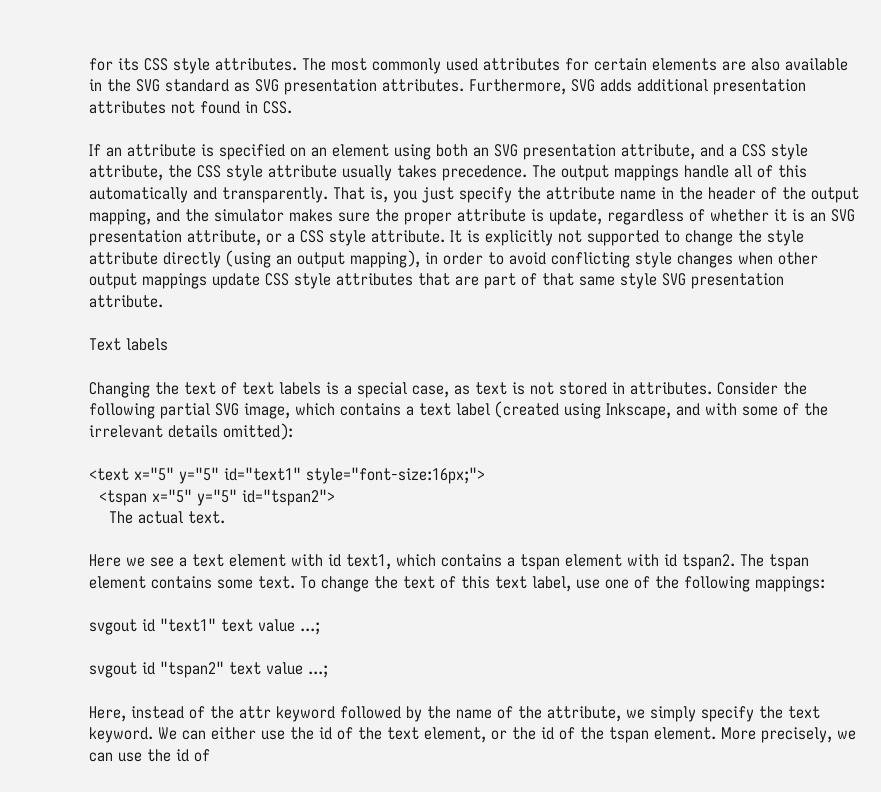for its CSS style attributes. The most commonly used attributes for certain elements are also available in the SVG standard as SVG presentation attributes. Furthermore, SVG adds additional presentation attributes not found in CSS.

If an attribute is specified on an element using both an SVG presentation attribute, and a CSS style attribute, the CSS style attribute usually takes precedence. The output mappings handle all of this automatically and transparently. That is, you just specify the attribute name in the header of the output mapping, and the simulator makes sure the proper attribute is update, regardless of whether it is an SVG presentation attribute, or a CSS style attribute. It is explicitly not supported to change the style attribute directly (using an output mapping), in order to avoid conflicting style changes when other output mappings update CSS style attributes that are part of that same style SVG presentation attribute.

Text labels

Changing the text of text labels is a special case, as text is not stored in attributes. Consider the following partial SVG image, which contains a text label (created using Inkscape, and with some of the irrelevant details omitted):

<text x="5" y="5" id="text1" style="font-size:16px;">
  <tspan x="5" y="5" id="tspan2">
    The actual text.

Here we see a text element with id text1, which contains a tspan element with id tspan2. The tspan element contains some text. To change the text of this text label, use one of the following mappings:

svgout id "text1" text value ...;

svgout id "tspan2" text value ...;

Here, instead of the attr keyword followed by the name of the attribute, we simply specify the text keyword. We can either use the id of the text element, or the id of the tspan element. More precisely, we can use the id of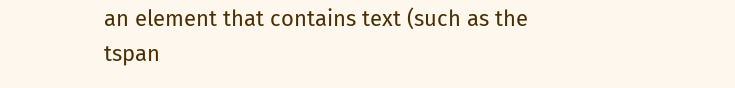an element that contains text (such as the tspan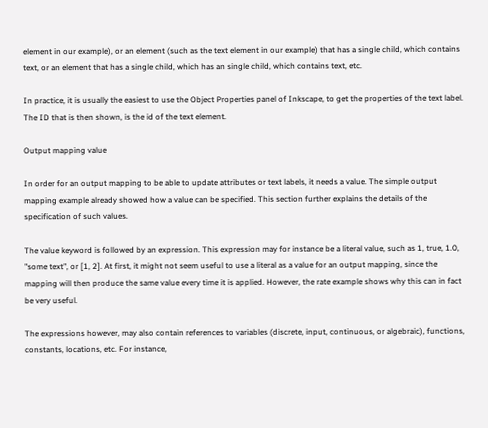element in our example), or an element (such as the text element in our example) that has a single child, which contains text, or an element that has a single child, which has an single child, which contains text, etc.

In practice, it is usually the easiest to use the Object Properties panel of Inkscape, to get the properties of the text label. The ID that is then shown, is the id of the text element.

Output mapping value

In order for an output mapping to be able to update attributes or text labels, it needs a value. The simple output mapping example already showed how a value can be specified. This section further explains the details of the specification of such values.

The value keyword is followed by an expression. This expression may for instance be a literal value, such as 1, true, 1.0, "some text", or [1, 2]. At first, it might not seem useful to use a literal as a value for an output mapping, since the mapping will then produce the same value every time it is applied. However, the rate example shows why this can in fact be very useful.

The expressions however, may also contain references to variables (discrete, input, continuous, or algebraic), functions, constants, locations, etc. For instance,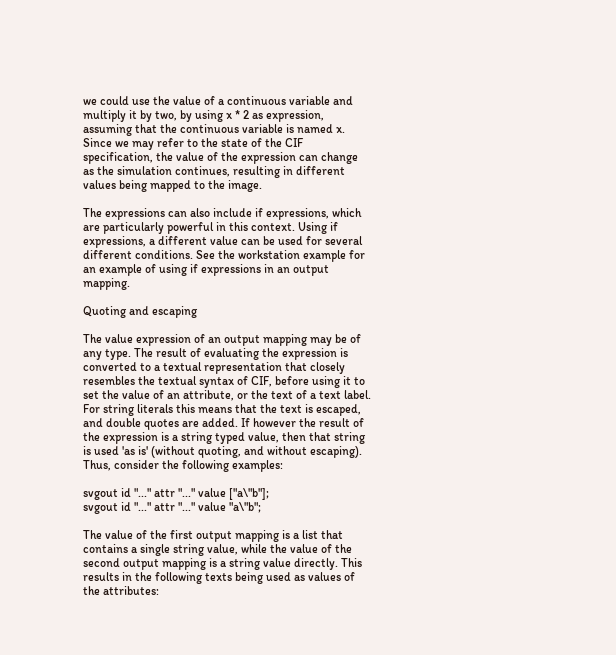we could use the value of a continuous variable and multiply it by two, by using x * 2 as expression, assuming that the continuous variable is named x. Since we may refer to the state of the CIF specification, the value of the expression can change as the simulation continues, resulting in different values being mapped to the image.

The expressions can also include if expressions, which are particularly powerful in this context. Using if expressions, a different value can be used for several different conditions. See the workstation example for an example of using if expressions in an output mapping.

Quoting and escaping

The value expression of an output mapping may be of any type. The result of evaluating the expression is converted to a textual representation that closely resembles the textual syntax of CIF, before using it to set the value of an attribute, or the text of a text label. For string literals this means that the text is escaped, and double quotes are added. If however the result of the expression is a string typed value, then that string is used 'as is' (without quoting, and without escaping). Thus, consider the following examples:

svgout id "..." attr "..." value ["a\"b"];
svgout id "..." attr "..." value "a\"b";

The value of the first output mapping is a list that contains a single string value, while the value of the second output mapping is a string value directly. This results in the following texts being used as values of the attributes: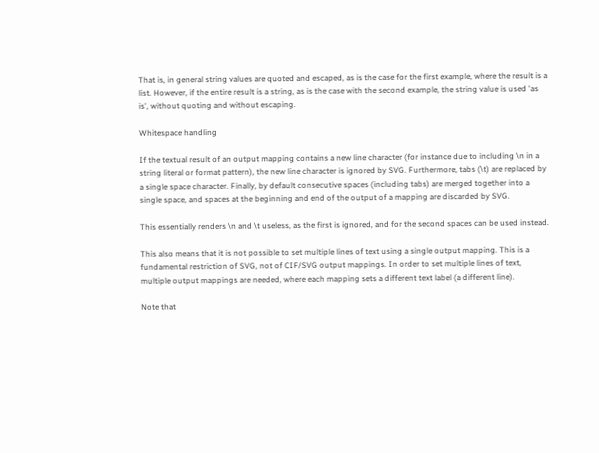That is, in general string values are quoted and escaped, as is the case for the first example, where the result is a list. However, if the entire result is a string, as is the case with the second example, the string value is used 'as is', without quoting and without escaping.

Whitespace handling

If the textual result of an output mapping contains a new line character (for instance due to including \n in a string literal or format pattern), the new line character is ignored by SVG. Furthermore, tabs (\t) are replaced by a single space character. Finally, by default consecutive spaces (including tabs) are merged together into a single space, and spaces at the beginning and end of the output of a mapping are discarded by SVG.

This essentially renders \n and \t useless, as the first is ignored, and for the second spaces can be used instead.

This also means that it is not possible to set multiple lines of text using a single output mapping. This is a fundamental restriction of SVG, not of CIF/SVG output mappings. In order to set multiple lines of text, multiple output mappings are needed, where each mapping sets a different text label (a different line).

Note that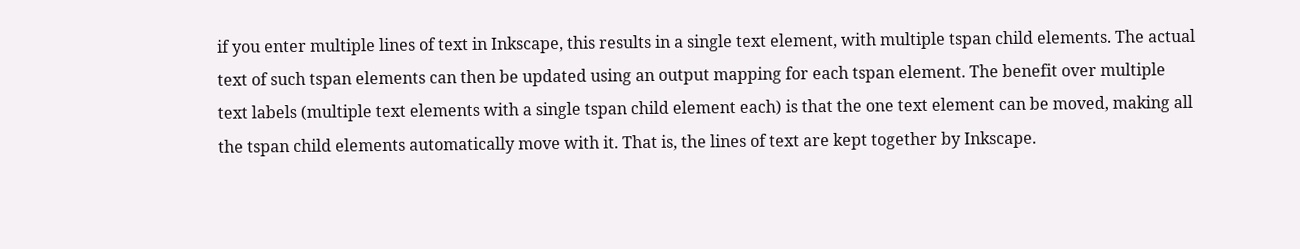if you enter multiple lines of text in Inkscape, this results in a single text element, with multiple tspan child elements. The actual text of such tspan elements can then be updated using an output mapping for each tspan element. The benefit over multiple text labels (multiple text elements with a single tspan child element each) is that the one text element can be moved, making all the tspan child elements automatically move with it. That is, the lines of text are kept together by Inkscape.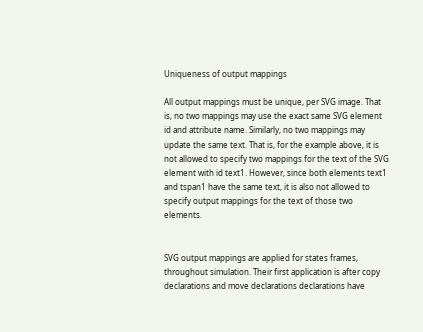Uniqueness of output mappings

All output mappings must be unique, per SVG image. That is, no two mappings may use the exact same SVG element id and attribute name. Similarly, no two mappings may update the same text. That is, for the example above, it is not allowed to specify two mappings for the text of the SVG element with id text1. However, since both elements text1 and tspan1 have the same text, it is also not allowed to specify output mappings for the text of those two elements.


SVG output mappings are applied for states frames, throughout simulation. Their first application is after copy declarations and move declarations declarations have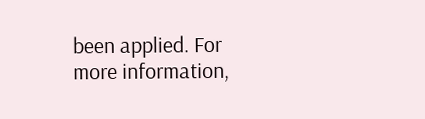been applied. For more information,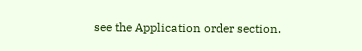see the Application order section.